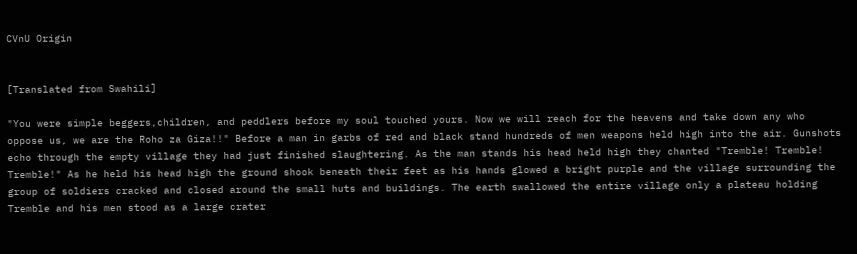CVnU Origin


[Translated from Swahili]

"You were simple beggers,children, and peddlers before my soul touched yours. Now we will reach for the heavens and take down any who oppose us, we are the Roho za Giza!!" Before a man in garbs of red and black stand hundreds of men weapons held high into the air. Gunshots echo through the empty village they had just finished slaughtering. As the man stands his head held high they chanted "Tremble! Tremble! Tremble!" As he held his head high the ground shook beneath their feet as his hands glowed a bright purple and the village surrounding the group of soldiers cracked and closed around the small huts and buildings. The earth swallowed the entire village only a plateau holding Tremble and his men stood as a large crater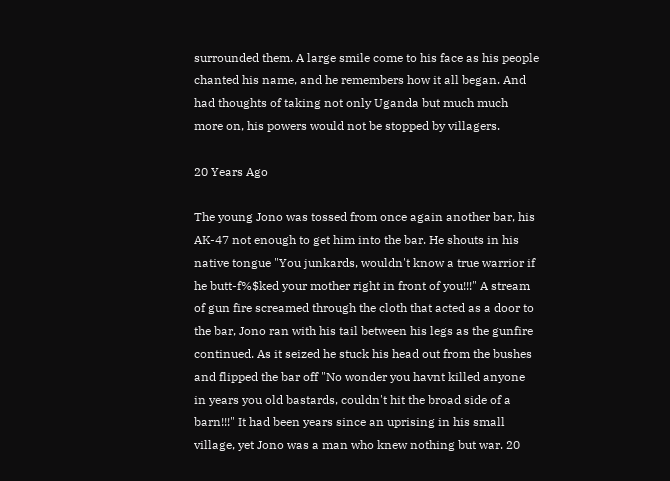surrounded them. A large smile come to his face as his people chanted his name, and he remembers how it all began. And had thoughts of taking not only Uganda but much much more on, his powers would not be stopped by villagers.

20 Years Ago

The young Jono was tossed from once again another bar, his AK-47 not enough to get him into the bar. He shouts in his native tongue "You junkards, wouldn't know a true warrior if he butt-f%$ked your mother right in front of you!!!" A stream of gun fire screamed through the cloth that acted as a door to the bar, Jono ran with his tail between his legs as the gunfire continued. As it seized he stuck his head out from the bushes and flipped the bar off "No wonder you havnt killed anyone in years you old bastards, couldn't hit the broad side of a barn!!!" It had been years since an uprising in his small village, yet Jono was a man who knew nothing but war. 20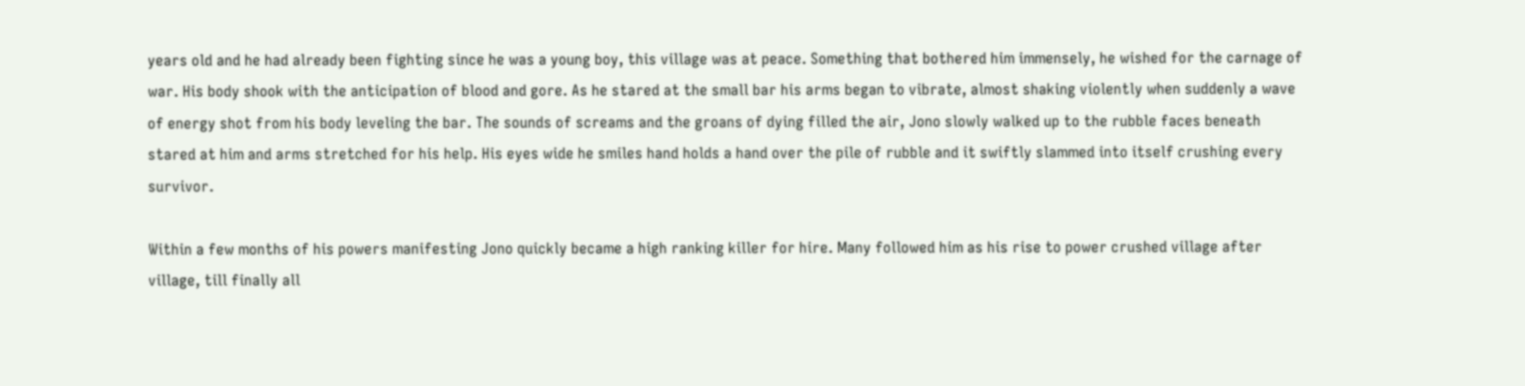years old and he had already been fighting since he was a young boy, this village was at peace. Something that bothered him immensely, he wished for the carnage of war. His body shook with the anticipation of blood and gore. As he stared at the small bar his arms began to vibrate, almost shaking violently when suddenly a wave of energy shot from his body leveling the bar. The sounds of screams and the groans of dying filled the air, Jono slowly walked up to the rubble faces beneath stared at him and arms stretched for his help. His eyes wide he smiles hand holds a hand over the pile of rubble and it swiftly slammed into itself crushing every survivor.

Within a few months of his powers manifesting Jono quickly became a high ranking killer for hire. Many followed him as his rise to power crushed village after village, till finally all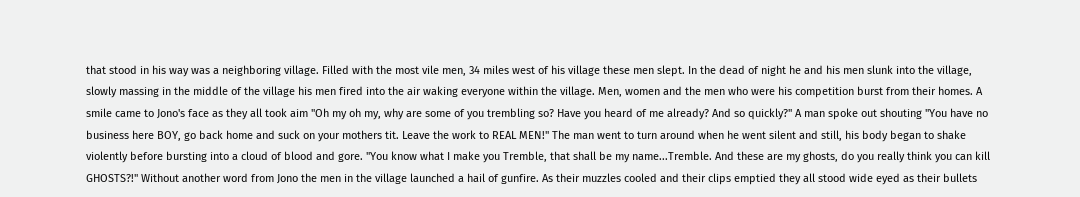that stood in his way was a neighboring village. Filled with the most vile men, 34 miles west of his village these men slept. In the dead of night he and his men slunk into the village, slowly massing in the middle of the village his men fired into the air waking everyone within the village. Men, women and the men who were his competition burst from their homes. A smile came to Jono's face as they all took aim "Oh my oh my, why are some of you trembling so? Have you heard of me already? And so quickly?" A man spoke out shouting "You have no business here BOY, go back home and suck on your mothers tit. Leave the work to REAL MEN!" The man went to turn around when he went silent and still, his body began to shake violently before bursting into a cloud of blood and gore. "You know what I make you Tremble, that shall be my name...Tremble. And these are my ghosts, do you really think you can kill GHOSTS?!" Without another word from Jono the men in the village launched a hail of gunfire. As their muzzles cooled and their clips emptied they all stood wide eyed as their bullets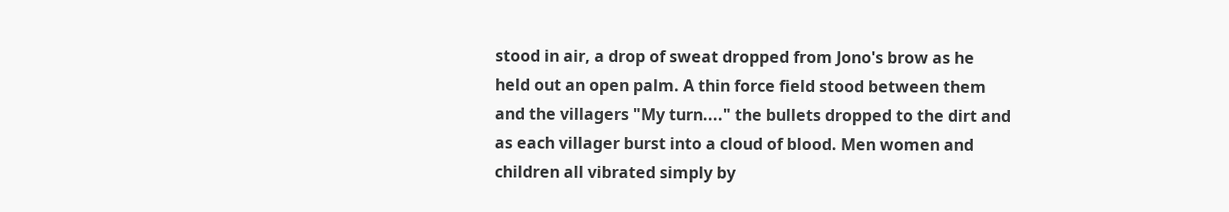stood in air, a drop of sweat dropped from Jono's brow as he held out an open palm. A thin force field stood between them and the villagers "My turn...." the bullets dropped to the dirt and as each villager burst into a cloud of blood. Men women and children all vibrated simply by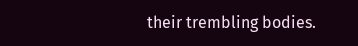their trembling bodies.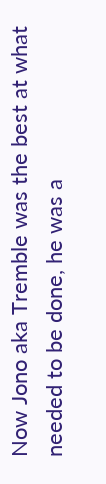Now Jono aka Tremble was the best at what needed to be done, he was a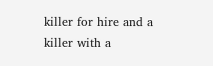killer for hire and a killer with a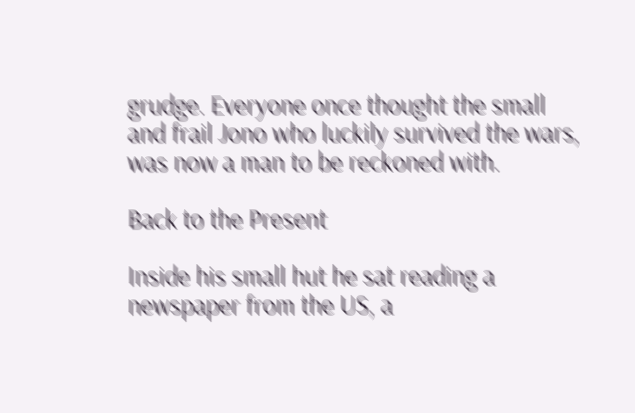grudge. Everyone once thought the small and frail Jono who luckily survived the wars, was now a man to be reckoned with.

Back to the Present

Inside his small hut he sat reading a newspaper from the US, a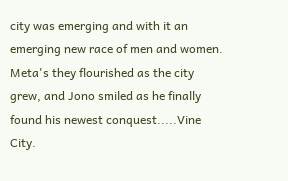city was emerging and with it an emerging new race of men and women. Meta's they flourished as the city grew, and Jono smiled as he finally found his newest conquest.....Vine City.